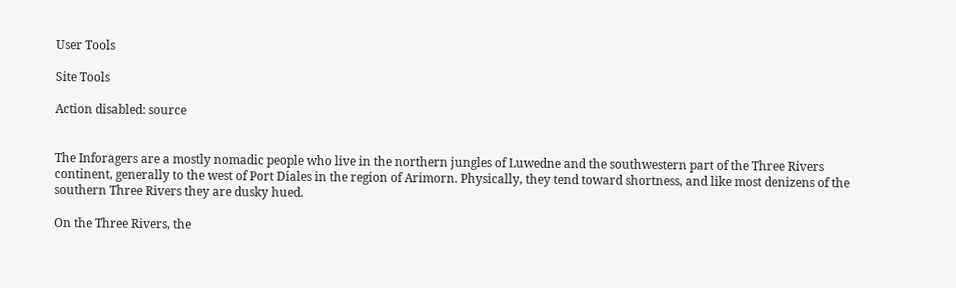User Tools

Site Tools

Action disabled: source


The Inforagers are a mostly nomadic people who live in the northern jungles of Luwedne and the southwestern part of the Three Rivers continent, generally to the west of Port Diales in the region of Arimorn. Physically, they tend toward shortness, and like most denizens of the southern Three Rivers they are dusky hued.

On the Three Rivers, the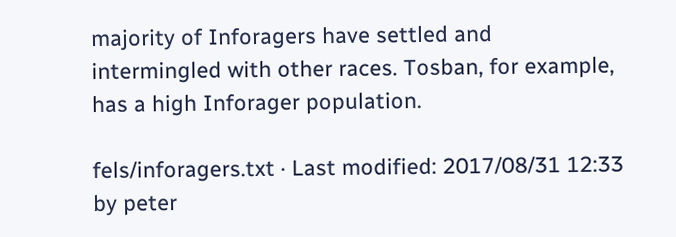majority of Inforagers have settled and intermingled with other races. Tosban, for example, has a high Inforager population.

fels/inforagers.txt · Last modified: 2017/08/31 12:33 by peter